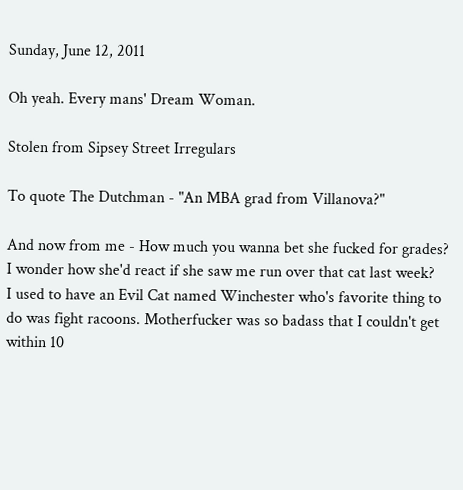Sunday, June 12, 2011

Oh yeah. Every mans' Dream Woman.

Stolen from Sipsey Street Irregulars

To quote The Dutchman - "An MBA grad from Villanova?"

And now from me - How much you wanna bet she fucked for grades?
I wonder how she'd react if she saw me run over that cat last week?
I used to have an Evil Cat named Winchester who's favorite thing to do was fight racoons. Motherfucker was so badass that I couldn't get within 10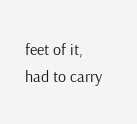feet of it, had to carry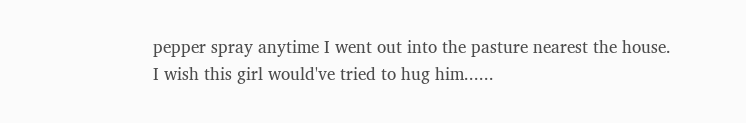pepper spray anytime I went out into the pasture nearest the house.
I wish this girl would've tried to hug him......